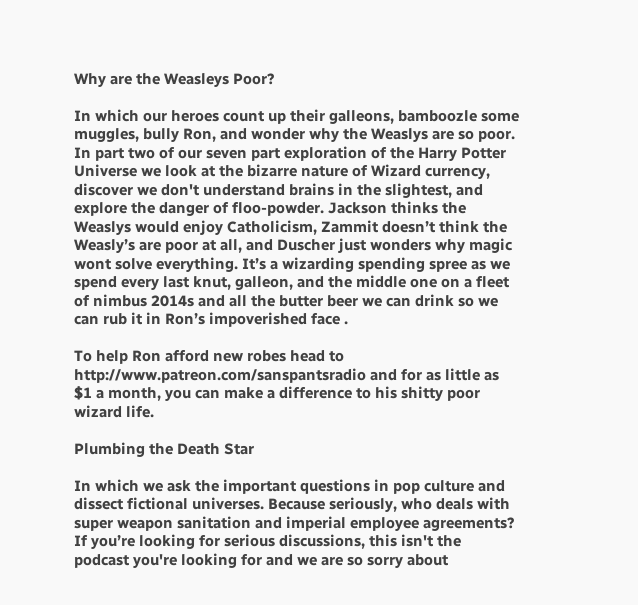Why are the Weasleys Poor?

In which our heroes count up their galleons, bamboozle some muggles, bully Ron, and wonder why the Weaslys are so poor. In part two of our seven part exploration of the Harry Potter Universe we look at the bizarre nature of Wizard currency, discover we don't understand brains in the slightest, and explore the danger of floo-powder. Jackson thinks the Weaslys would enjoy Catholicism, Zammit doesn’t think the Weasly’s are poor at all, and Duscher just wonders why magic wont solve everything. It’s a wizarding spending spree as we spend every last knut, galleon, and the middle one on a fleet of nimbus 2014s and all the butter beer we can drink so we can rub it in Ron’s impoverished face .

To help Ron afford new robes head to http://www.patreon.com/sanspantsradio and for as little as $1 a month, you can make a difference to his shitty poor wizard life.

Plumbing the Death Star

In which we ask the important questions in pop culture and dissect fictional universes. Because seriously, who deals with super weapon sanitation and imperial employee agreements? If you’re looking for serious discussions, this isn't the podcast you're looking for and we are so sorry about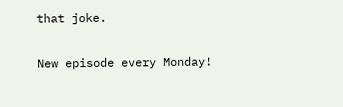that joke.

New episode every Monday!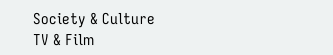Society & Culture
TV & Film